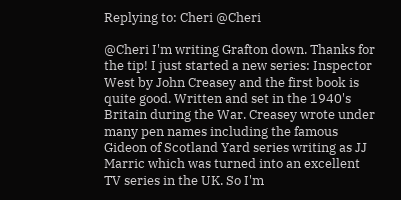Replying to: Cheri @Cheri

@Cheri I'm writing Grafton down. Thanks for the tip! I just started a new series: Inspector West by John Creasey and the first book is quite good. Written and set in the 1940's Britain during the War. Creasey wrote under many pen names including the famous Gideon of Scotland Yard series writing as JJ Marric which was turned into an excellent TV series in the UK. So I'm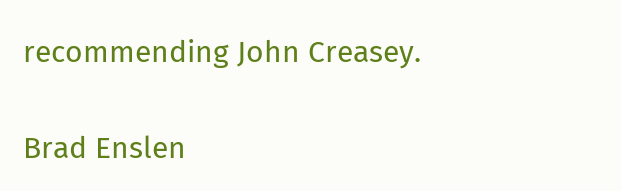recommending John Creasey.

Brad Enslen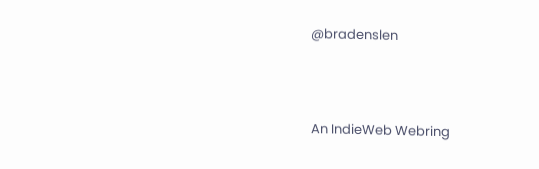@bradenslen



An IndieWeb Webring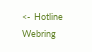<-  Hotline Webring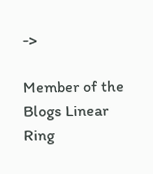->

Member of the Blogs Linear Ring